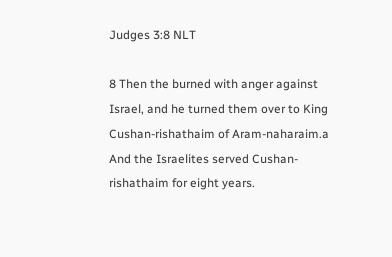Judges 3:8 NLT

8 Then the burned with anger against Israel, and he turned them over to King Cushan-rishathaim of Aram-naharaim.a And the Israelites served Cushan-rishathaim for eight years.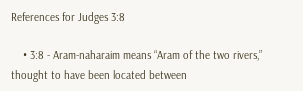References for Judges 3:8

    • 3:8 - Aram-naharaim means “Aram of the two rivers,” thought to have been located between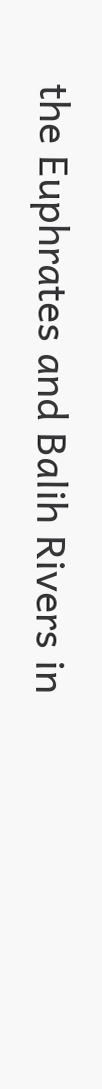the Euphrates and Balih Rivers in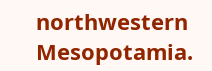northwestern Mesopotamia.